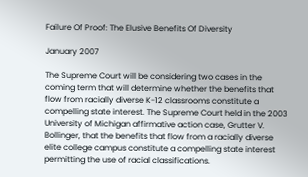Failure Of Proof: The Elusive Benefits Of Diversity

January 2007

The Supreme Court will be considering two cases in the coming term that will determine whether the benefits that flow from racially diverse K-12 classrooms constitute a compelling state interest. The Supreme Court held in the 2003 University of Michigan affirmative action case, Grutter V. Bollinger, that the benefits that flow from a racially diverse elite college campus constitute a compelling state interest permitting the use of racial classifications.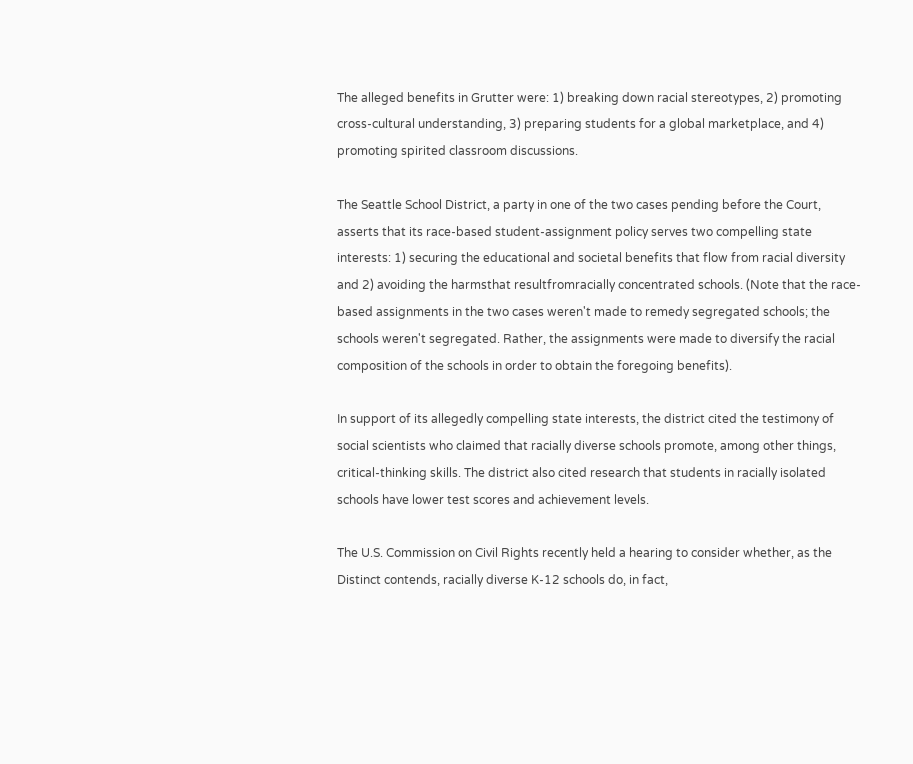The alleged benefits in Grutter were: 1) breaking down racial stereotypes, 2) promoting cross-cultural understanding, 3) preparing students for a global marketplace, and 4) promoting spirited classroom discussions.

The Seattle School District, a party in one of the two cases pending before the Court, asserts that its race-based student-assignment policy serves two compelling state interests: 1) securing the educational and societal benefits that flow from racial diversity and 2) avoiding the harmsthat resultfromracially concentrated schools. (Note that the race-based assignments in the two cases weren't made to remedy segregated schools; the schools weren't segregated. Rather, the assignments were made to diversify the racial composition of the schools in order to obtain the foregoing benefits).

In support of its allegedly compelling state interests, the district cited the testimony of social scientists who claimed that racially diverse schools promote, among other things, critical-thinking skills. The district also cited research that students in racially isolated schools have lower test scores and achievement levels.

The U.S. Commission on Civil Rights recently held a hearing to consider whether, as the Distinct contends, racially diverse K-12 schools do, in fact,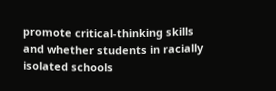promote critical-thinking skills and whether students in racially isolated schools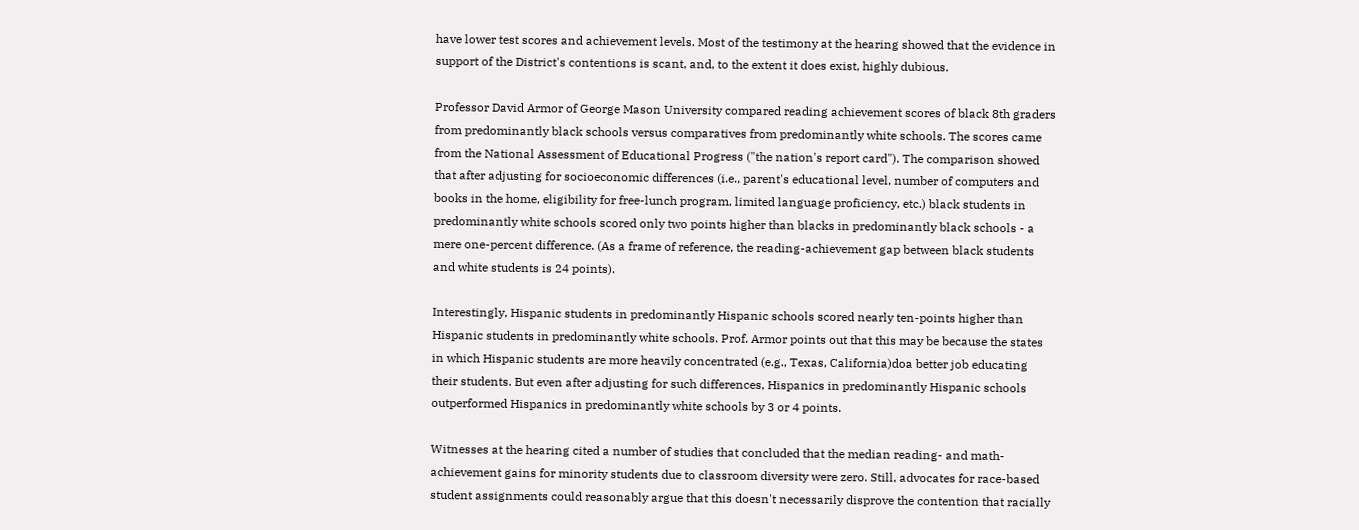have lower test scores and achievement levels. Most of the testimony at the hearing showed that the evidence in support of the District's contentions is scant, and, to the extent it does exist, highly dubious.

Professor David Armor of George Mason University compared reading achievement scores of black 8th graders from predominantly black schools versus comparatives from predominantly white schools. The scores came from the National Assessment of Educational Progress ("the nation's report card"). The comparison showed that after adjusting for socioeconomic differences (i.e., parent's educational level, number of computers and books in the home, eligibility for free-lunch program, limited language proficiency, etc.) black students in predominantly white schools scored only two points higher than blacks in predominantly black schools - a mere one-percent difference. (As a frame of reference, the reading-achievement gap between black students and white students is 24 points).

Interestingly, Hispanic students in predominantly Hispanic schools scored nearly ten-points higher than Hispanic students in predominantly white schools. Prof. Armor points out that this may be because the states in which Hispanic students are more heavily concentrated (e.g., Texas, California)doa better job educating their students. But even after adjusting for such differences, Hispanics in predominantly Hispanic schools outperformed Hispanics in predominantly white schools by 3 or 4 points.

Witnesses at the hearing cited a number of studies that concluded that the median reading- and math-achievement gains for minority students due to classroom diversity were zero. Still, advocates for race-based student assignments could reasonably argue that this doesn't necessarily disprove the contention that racially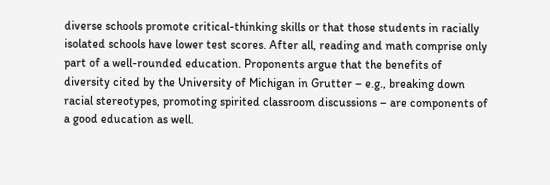diverse schools promote critical-thinking skills or that those students in racially isolated schools have lower test scores. After all, reading and math comprise only part of a well-rounded education. Proponents argue that the benefits of diversity cited by the University of Michigan in Grutter – e.g., breaking down racial stereotypes, promoting spirited classroom discussions – are components of a good education as well.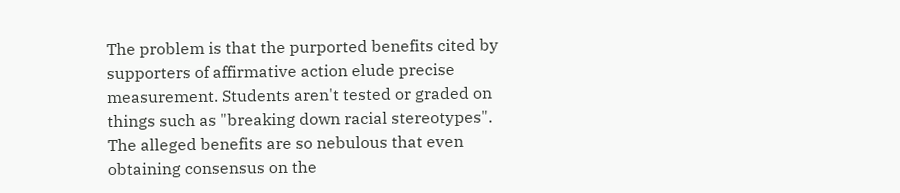The problem is that the purported benefits cited by supporters of affirmative action elude precise measurement. Students aren't tested or graded on things such as "breaking down racial stereotypes". The alleged benefits are so nebulous that even obtaining consensus on the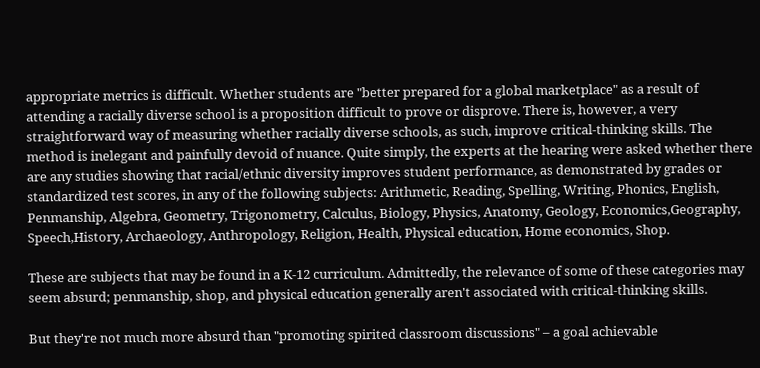appropriate metrics is difficult. Whether students are "better prepared for a global marketplace" as a result of attending a racially diverse school is a proposition difficult to prove or disprove. There is, however, a very straightforward way of measuring whether racially diverse schools, as such, improve critical-thinking skills. The method is inelegant and painfully devoid of nuance. Quite simply, the experts at the hearing were asked whether there are any studies showing that racial/ethnic diversity improves student performance, as demonstrated by grades or standardized test scores, in any of the following subjects: Arithmetic, Reading, Spelling, Writing, Phonics, English, Penmanship, Algebra, Geometry, Trigonometry, Calculus, Biology, Physics, Anatomy, Geology, Economics,Geography, Speech,History, Archaeology, Anthropology, Religion, Health, Physical education, Home economics, Shop.

These are subjects that may be found in a K-12 curriculum. Admittedly, the relevance of some of these categories may seem absurd; penmanship, shop, and physical education generally aren't associated with critical-thinking skills.

But they're not much more absurd than "promoting spirited classroom discussions" – a goal achievable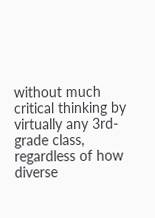without much critical thinking by virtually any 3rd-grade class, regardless of how diverse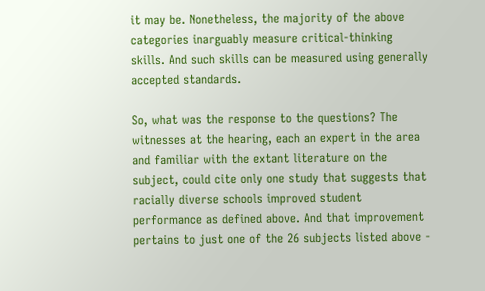it may be. Nonetheless, the majority of the above categories inarguably measure critical-thinking skills. And such skills can be measured using generally accepted standards.

So, what was the response to the questions? The witnesses at the hearing, each an expert in the area and familiar with the extant literature on the subject, could cite only one study that suggests that racially diverse schools improved student performance as defined above. And that improvement pertains to just one of the 26 subjects listed above -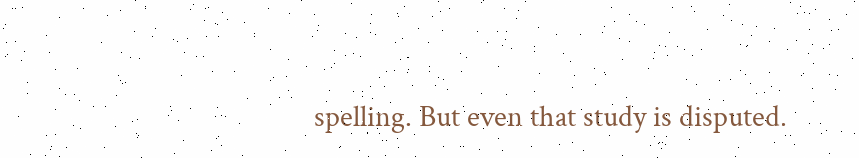spelling. But even that study is disputed.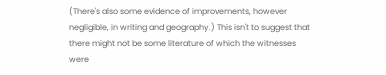(There's also some evidence of improvements, however negligible, in writing and geography.) This isn't to suggest that there might not be some literature of which the witnesses were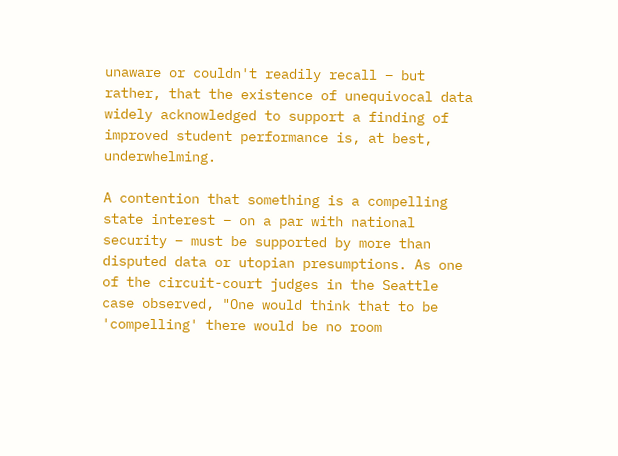unaware or couldn't readily recall – but rather, that the existence of unequivocal data widely acknowledged to support a finding of improved student performance is, at best, underwhelming.

A contention that something is a compelling state interest – on a par with national security – must be supported by more than disputed data or utopian presumptions. As one of the circuit-court judges in the Seattle case observed, "One would think that to be 'compelling' there would be no room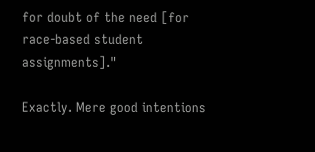for doubt of the need [for race-based student assignments]."

Exactly. Mere good intentions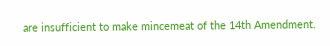are insufficient to make mincemeat of the 14th Amendment.